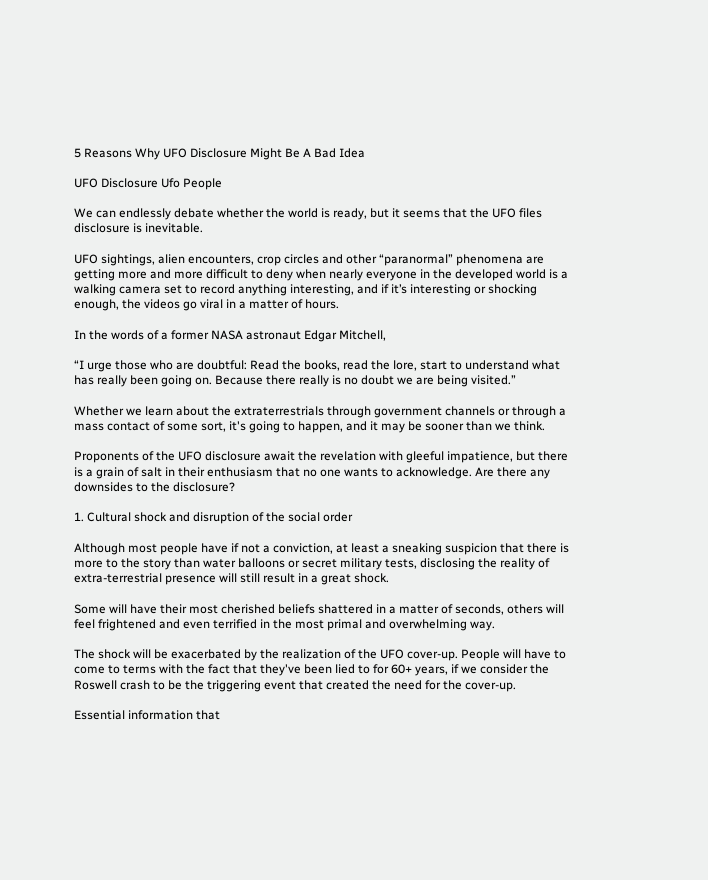5 Reasons Why UFO Disclosure Might Be A Bad Idea

UFO Disclosure Ufo People

We can endlessly debate whether the world is ready, but it seems that the UFO files disclosure is inevitable.

UFO sightings, alien encounters, crop circles and other “paranormal” phenomena are getting more and more difficult to deny when nearly everyone in the developed world is a walking camera set to record anything interesting, and if it’s interesting or shocking enough, the videos go viral in a matter of hours.

In the words of a former NASA astronaut Edgar Mitchell,

“I urge those who are doubtful: Read the books, read the lore, start to understand what has really been going on. Because there really is no doubt we are being visited.”

Whether we learn about the extraterrestrials through government channels or through a mass contact of some sort, it's going to happen, and it may be sooner than we think.

Proponents of the UFO disclosure await the revelation with gleeful impatience, but there is a grain of salt in their enthusiasm that no one wants to acknowledge. Are there any downsides to the disclosure?

1. Cultural shock and disruption of the social order

Although most people have if not a conviction, at least a sneaking suspicion that there is more to the story than water balloons or secret military tests, disclosing the reality of extra-terrestrial presence will still result in a great shock.

Some will have their most cherished beliefs shattered in a matter of seconds, others will feel frightened and even terrified in the most primal and overwhelming way.

The shock will be exacerbated by the realization of the UFO cover-up. People will have to come to terms with the fact that they've been lied to for 60+ years, if we consider the Roswell crash to be the triggering event that created the need for the cover-up.

Essential information that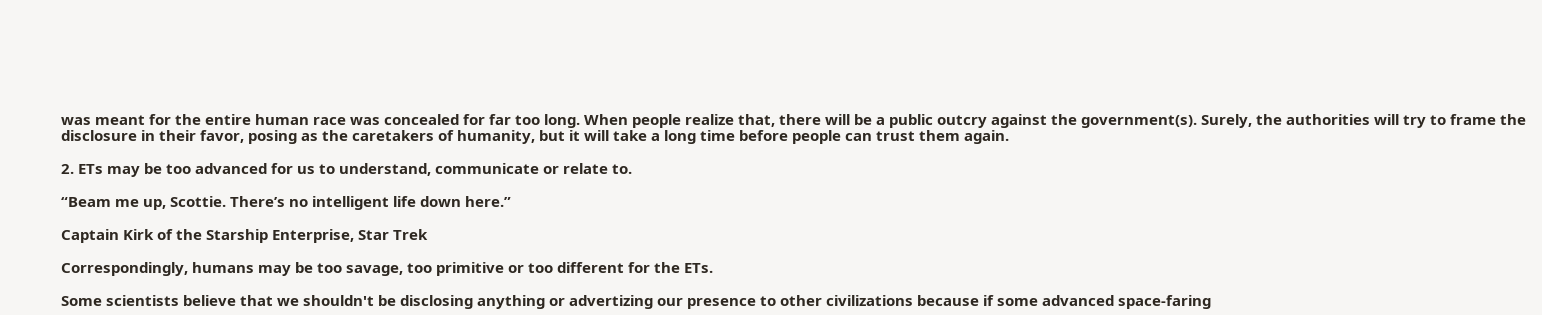was meant for the entire human race was concealed for far too long. When people realize that, there will be a public outcry against the government(s). Surely, the authorities will try to frame the disclosure in their favor, posing as the caretakers of humanity, but it will take a long time before people can trust them again.

2. ETs may be too advanced for us to understand, communicate or relate to.

“Beam me up, Scottie. There’s no intelligent life down here.”

Captain Kirk of the Starship Enterprise, Star Trek

Correspondingly, humans may be too savage, too primitive or too different for the ETs.

Some scientists believe that we shouldn't be disclosing anything or advertizing our presence to other civilizations because if some advanced space-faring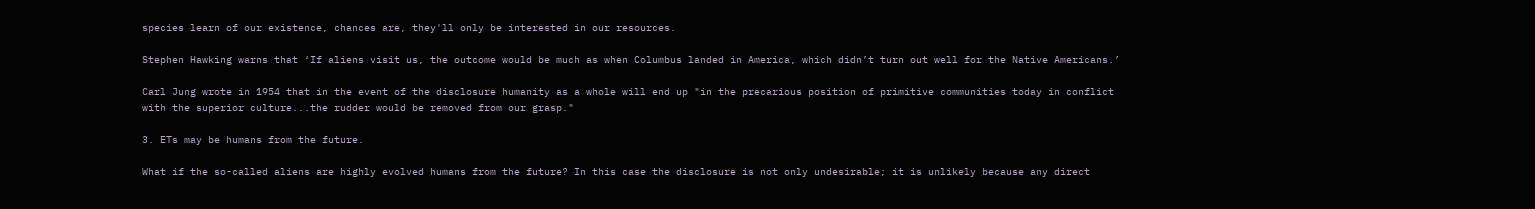species learn of our existence, chances are, they'll only be interested in our resources.

Stephen Hawking warns that ‘If aliens visit us, the outcome would be much as when Columbus landed in America, which didn’t turn out well for the Native Americans.’

Carl Jung wrote in 1954 that in the event of the disclosure humanity as a whole will end up "in the precarious position of primitive communities today in conflict with the superior culture...the rudder would be removed from our grasp."

3. ETs may be humans from the future.

What if the so-called aliens are highly evolved humans from the future? In this case the disclosure is not only undesirable; it is unlikely because any direct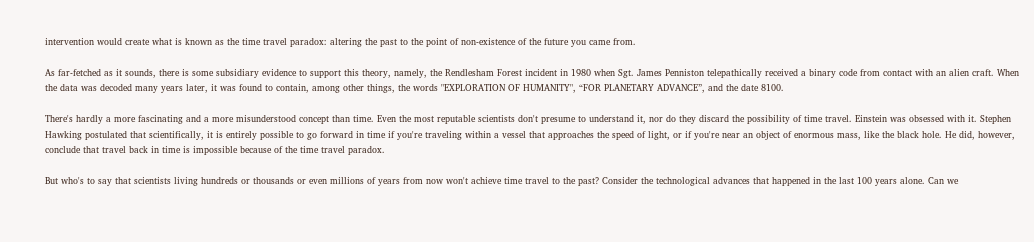intervention would create what is known as the time travel paradox: altering the past to the point of non-existence of the future you came from.

As far-fetched as it sounds, there is some subsidiary evidence to support this theory, namely, the Rendlesham Forest incident in 1980 when Sgt. James Penniston telepathically received a binary code from contact with an alien craft. When the data was decoded many years later, it was found to contain, among other things, the words "EXPLORATION OF HUMANITY", “FOR PLANETARY ADVANCE”, and the date 8100.

There's hardly a more fascinating and a more misunderstood concept than time. Even the most reputable scientists don't presume to understand it, nor do they discard the possibility of time travel. Einstein was obsessed with it. Stephen Hawking postulated that scientifically, it is entirely possible to go forward in time if you're traveling within a vessel that approaches the speed of light, or if you're near an object of enormous mass, like the black hole. He did, however, conclude that travel back in time is impossible because of the time travel paradox.

But who's to say that scientists living hundreds or thousands or even millions of years from now won't achieve time travel to the past? Consider the technological advances that happened in the last 100 years alone. Can we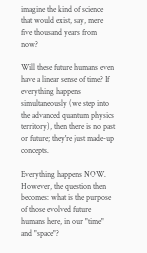imagine the kind of science that would exist, say, mere five thousand years from now?

Will these future humans even have a linear sense of time? If everything happens simultaneously (we step into the advanced quantum physics territory), then there is no past or future; they're just made-up concepts.

Everything happens NOW. However, the question then becomes: what is the purpose of those evolved future humans here, in our "time" and "space"?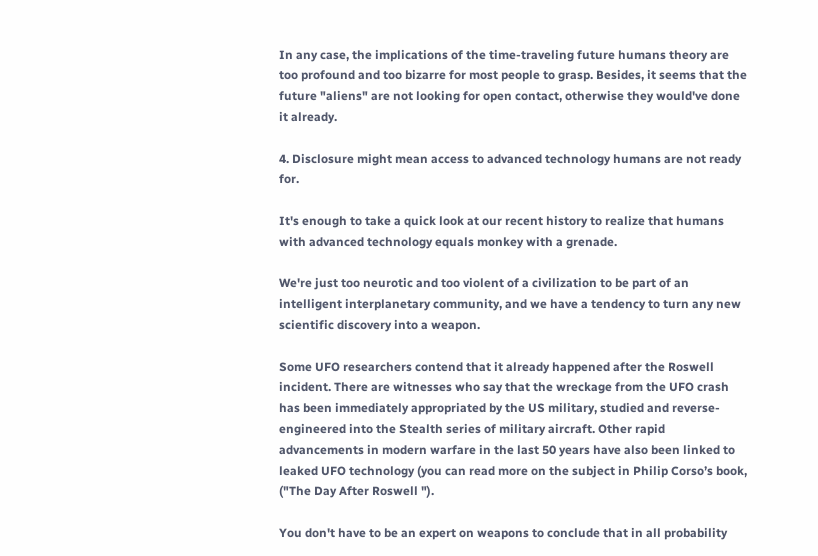In any case, the implications of the time-traveling future humans theory are too profound and too bizarre for most people to grasp. Besides, it seems that the future "aliens" are not looking for open contact, otherwise they would've done it already.

4. Disclosure might mean access to advanced technology humans are not ready for.

It's enough to take a quick look at our recent history to realize that humans with advanced technology equals monkey with a grenade.

We're just too neurotic and too violent of a civilization to be part of an intelligent interplanetary community, and we have a tendency to turn any new scientific discovery into a weapon.

Some UFO researchers contend that it already happened after the Roswell incident. There are witnesses who say that the wreckage from the UFO crash has been immediately appropriated by the US military, studied and reverse-engineered into the Stealth series of military aircraft. Other rapid advancements in modern warfare in the last 50 years have also been linked to leaked UFO technology (you can read more on the subject in Philip Corso’s book, ("The Day After Roswell ").

You don't have to be an expert on weapons to conclude that in all probability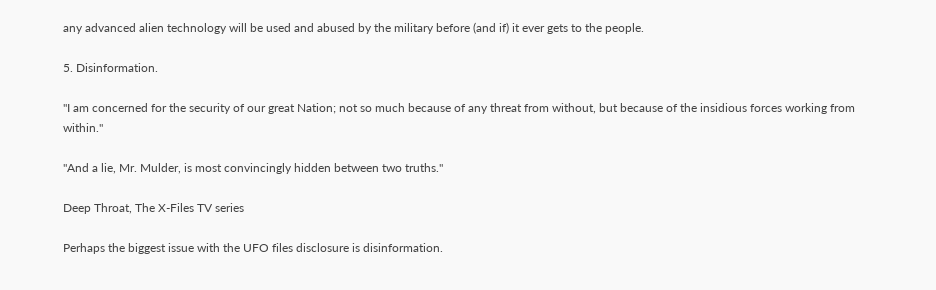any advanced alien technology will be used and abused by the military before (and if) it ever gets to the people.

5. Disinformation.

"I am concerned for the security of our great Nation; not so much because of any threat from without, but because of the insidious forces working from within."

"And a lie, Mr. Mulder, is most convincingly hidden between two truths."

Deep Throat, The X-Files TV series

Perhaps the biggest issue with the UFO files disclosure is disinformation.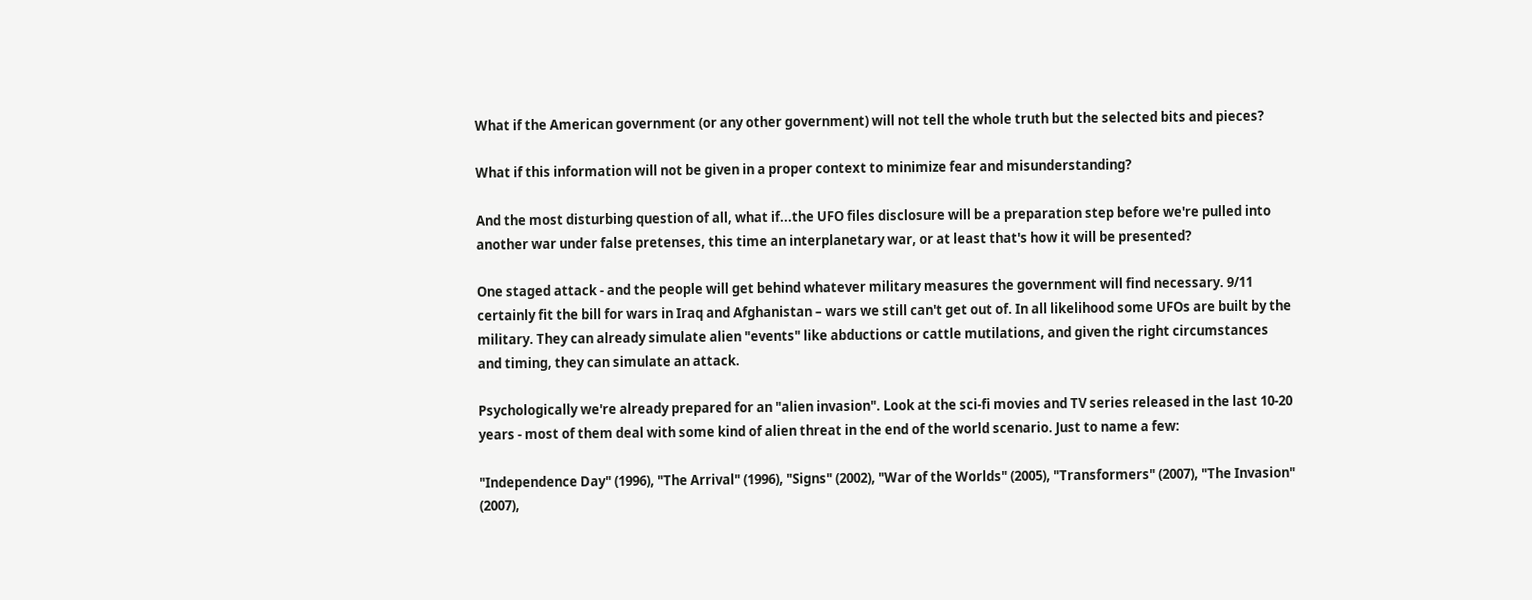What if the American government (or any other government) will not tell the whole truth but the selected bits and pieces?

What if this information will not be given in a proper context to minimize fear and misunderstanding?

And the most disturbing question of all, what if...the UFO files disclosure will be a preparation step before we're pulled into another war under false pretenses, this time an interplanetary war, or at least that's how it will be presented?

One staged attack - and the people will get behind whatever military measures the government will find necessary. 9/11 certainly fit the bill for wars in Iraq and Afghanistan – wars we still can't get out of. In all likelihood some UFOs are built by the military. They can already simulate alien "events" like abductions or cattle mutilations, and given the right circumstances and timing, they can simulate an attack.

Psychologically we're already prepared for an "alien invasion". Look at the sci-fi movies and TV series released in the last 10-20 years - most of them deal with some kind of alien threat in the end of the world scenario. Just to name a few:

"Independence Day" (1996), "The Arrival" (1996), "Signs" (2002), "War of the Worlds" (2005), "Transformers" (2007), "The Invasion" (2007),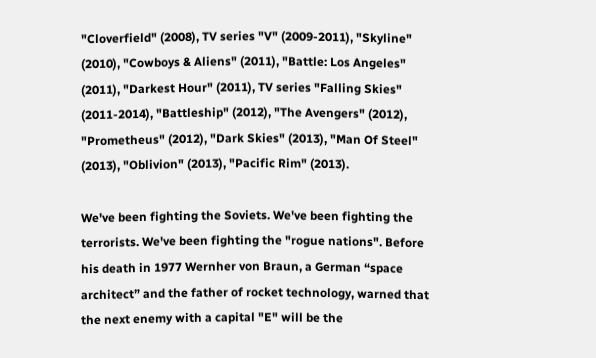"Cloverfield" (2008), TV series "V" (2009-2011), "Skyline" (2010), "Cowboys & Aliens" (2011), "Battle: Los Angeles" (2011), "Darkest Hour" (2011), TV series "Falling Skies" (2011-2014), "Battleship" (2012), "The Avengers" (2012), "Prometheus" (2012), "Dark Skies" (2013), "Man Of Steel" (2013), "Oblivion" (2013), "Pacific Rim" (2013).

We've been fighting the Soviets. We've been fighting the terrorists. We've been fighting the "rogue nations". Before his death in 1977 Wernher von Braun, a German “space architect” and the father of rocket technology, warned that the next enemy with a capital "E" will be the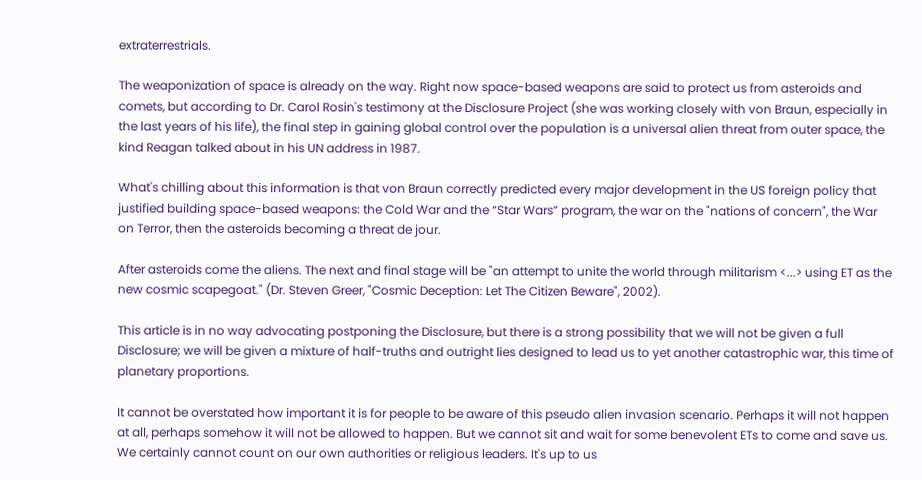extraterrestrials.

The weaponization of space is already on the way. Right now space-based weapons are said to protect us from asteroids and comets, but according to Dr. Carol Rosin's testimony at the Disclosure Project (she was working closely with von Braun, especially in the last years of his life), the final step in gaining global control over the population is a universal alien threat from outer space, the kind Reagan talked about in his UN address in 1987.

What's chilling about this information is that von Braun correctly predicted every major development in the US foreign policy that justified building space-based weapons: the Cold War and the “Star Wars” program, the war on the "nations of concern", the War on Terror, then the asteroids becoming a threat de jour.

After asteroids come the aliens. The next and final stage will be "an attempt to unite the world through militarism <...> using ET as the new cosmic scapegoat." (Dr. Steven Greer, "Cosmic Deception: Let The Citizen Beware", 2002).

This article is in no way advocating postponing the Disclosure, but there is a strong possibility that we will not be given a full Disclosure; we will be given a mixture of half-truths and outright lies designed to lead us to yet another catastrophic war, this time of planetary proportions.

It cannot be overstated how important it is for people to be aware of this pseudo alien invasion scenario. Perhaps it will not happen at all, perhaps somehow it will not be allowed to happen. But we cannot sit and wait for some benevolent ETs to come and save us. We certainly cannot count on our own authorities or religious leaders. It's up to us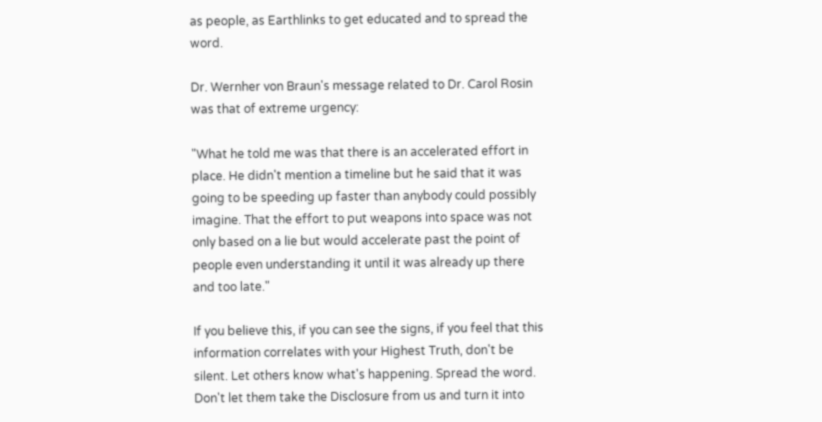as people, as Earthlinks to get educated and to spread the word.

Dr. Wernher von Braun's message related to Dr. Carol Rosin was that of extreme urgency:

"What he told me was that there is an accelerated effort in place. He didn't mention a timeline but he said that it was going to be speeding up faster than anybody could possibly imagine. That the effort to put weapons into space was not only based on a lie but would accelerate past the point of people even understanding it until it was already up there and too late."

If you believe this, if you can see the signs, if you feel that this information correlates with your Highest Truth, don't be silent. Let others know what's happening. Spread the word. Don't let them take the Disclosure from us and turn it into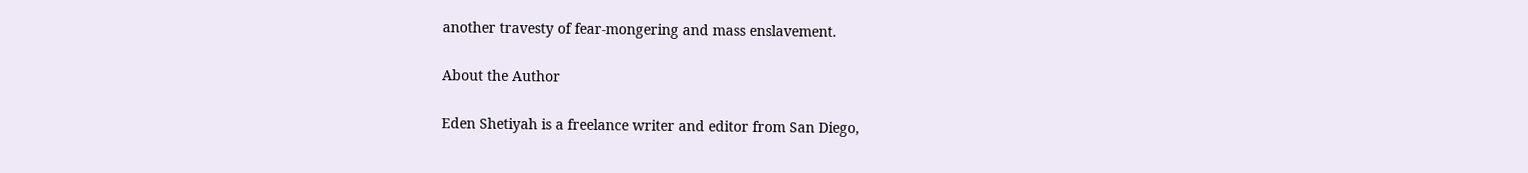another travesty of fear-mongering and mass enslavement.

About the Author

Eden Shetiyah is a freelance writer and editor from San Diego,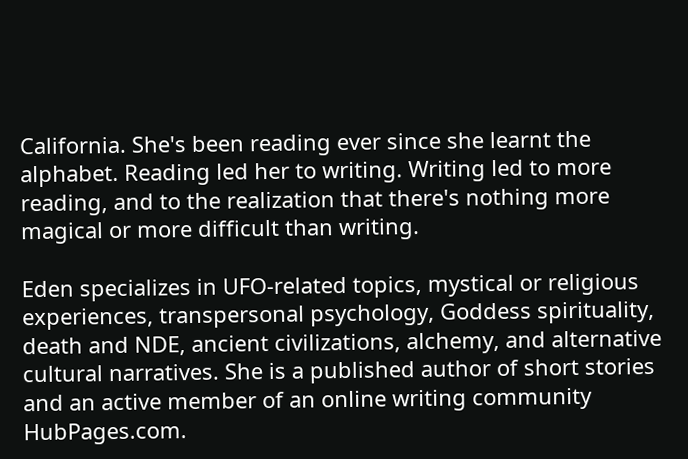California. She's been reading ever since she learnt the alphabet. Reading led her to writing. Writing led to more reading, and to the realization that there's nothing more magical or more difficult than writing.

Eden specializes in UFO-related topics, mystical or religious experiences, transpersonal psychology, Goddess spirituality, death and NDE, ancient civilizations, alchemy, and alternative cultural narratives. She is a published author of short stories and an active member of an online writing community HubPages.com.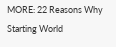MORE: 22 Reasons Why Starting World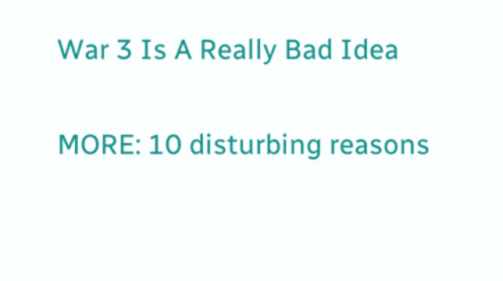War 3 Is A Really Bad Idea

MORE: 10 disturbing reasons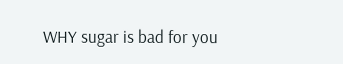WHY sugar is bad for you